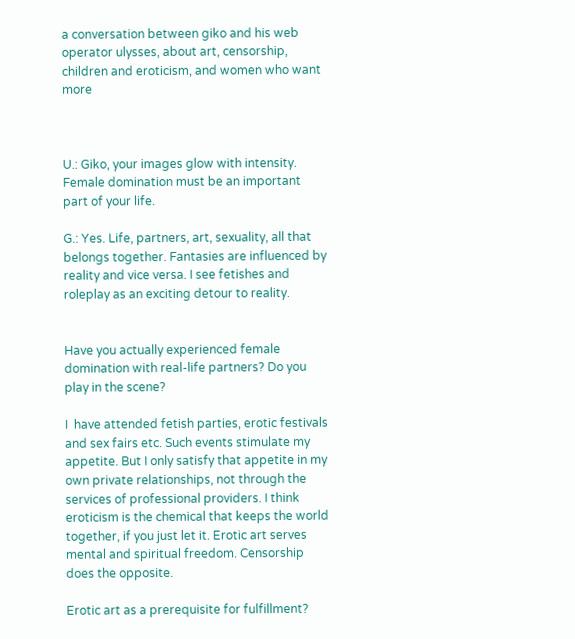a conversation between giko and his web operator ulysses, about art, censorship, children and eroticism, and women who want more



U.: Giko, your images glow with intensity. Female domination must be an important part of your life.

G.: Yes. Life, partners, art, sexuality, all that belongs together. Fantasies are influenced by reality and vice versa. I see fetishes and roleplay as an exciting detour to reality.


Have you actually experienced female domination with real-life partners? Do you play in the scene?

I  have attended fetish parties, erotic festivals and sex fairs etc. Such events stimulate my appetite. But I only satisfy that appetite in my own private relationships, not through the services of professional providers. I think eroticism is the chemical that keeps the world together, if you just let it. Erotic art serves mental and spiritual freedom. Censorship does the opposite.

Erotic art as a prerequisite for fulfillment?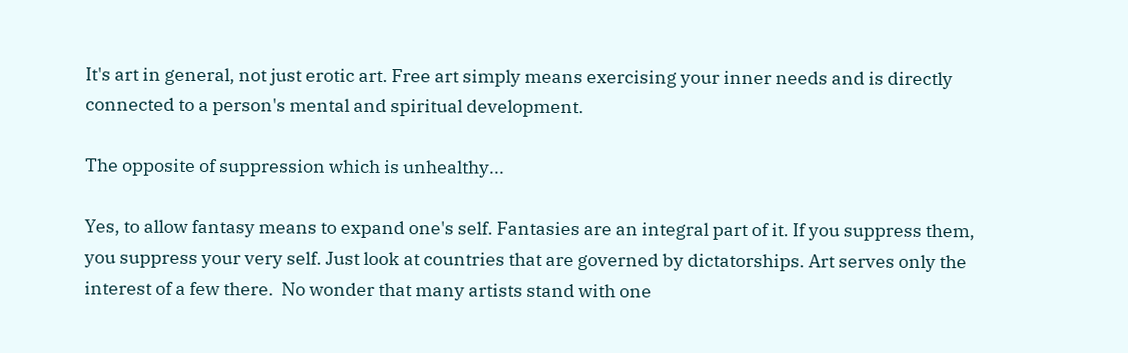It's art in general, not just erotic art. Free art simply means exercising your inner needs and is directly connected to a person's mental and spiritual development.

The opposite of suppression which is unhealthy...

Yes, to allow fantasy means to expand one's self. Fantasies are an integral part of it. If you suppress them, you suppress your very self. Just look at countries that are governed by dictatorships. Art serves only the interest of a few there.  No wonder that many artists stand with one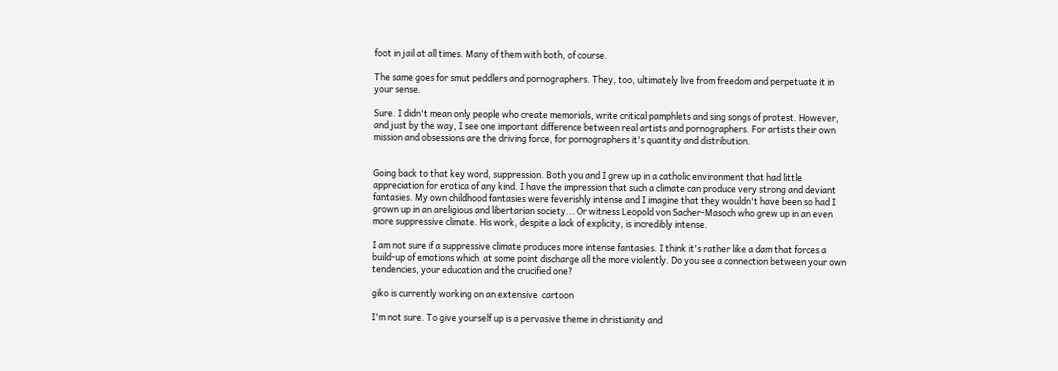foot in jail at all times. Many of them with both, of course.

The same goes for smut peddlers and pornographers. They, too, ultimately live from freedom and perpetuate it in your sense.

Sure. I didn't mean only people who create memorials, write critical pamphlets and sing songs of protest. However, and just by the way, I see one important difference between real artists and pornographers. For artists their own mission and obsessions are the driving force, for pornographers it's quantity and distribution.


Going back to that key word, suppression. Both you and I grew up in a catholic environment that had little appreciation for erotica of any kind. I have the impression that such a climate can produce very strong and deviant fantasies. My own childhood fantasies were feverishly intense and I imagine that they wouldn't have been so had I grown up in an areligious and libertarian society... Or witness Leopold von Sacher-Masoch who grew up in an even more suppressive climate. His work, despite a lack of explicity, is incredibly intense.

I am not sure if a suppressive climate produces more intense fantasies. I think it's rather like a dam that forces a build-up of emotions which  at some point discharge all the more violently. Do you see a connection between your own tendencies, your education and the crucified one?

giko is currently working on an extensive  cartoon

I'm not sure. To give yourself up is a pervasive theme in christianity and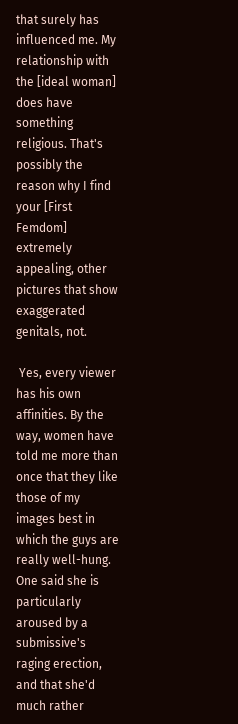that surely has influenced me. My relationship with the [ideal woman] does have something religious. That's possibly the reason why I find your [First Femdom] extremely appealing, other pictures that show exaggerated genitals, not.

 Yes, every viewer has his own affinities. By the way, women have told me more than once that they like those of my images best in which the guys are really well-hung. One said she is particularly aroused by a submissive's raging erection, and that she'd  much rather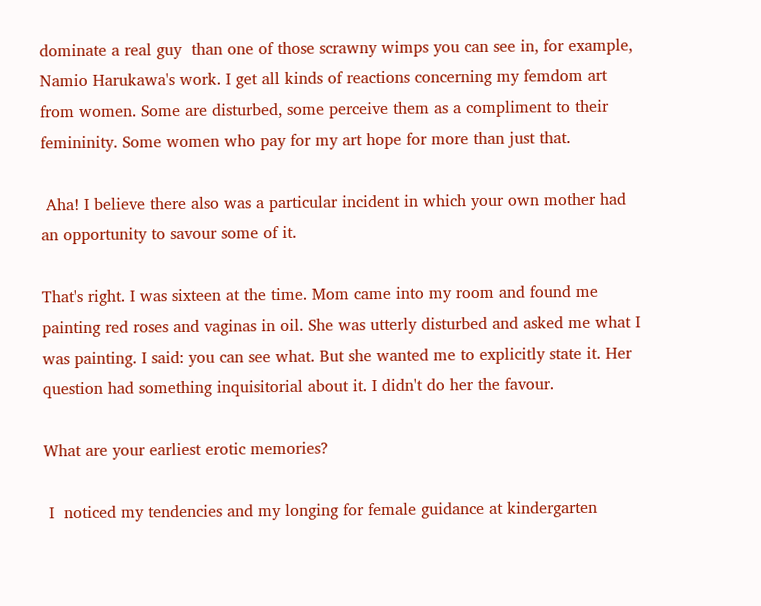dominate a real guy  than one of those scrawny wimps you can see in, for example, Namio Harukawa's work. I get all kinds of reactions concerning my femdom art from women. Some are disturbed, some perceive them as a compliment to their femininity. Some women who pay for my art hope for more than just that.

 Aha! I believe there also was a particular incident in which your own mother had an opportunity to savour some of it.

That's right. I was sixteen at the time. Mom came into my room and found me painting red roses and vaginas in oil. She was utterly disturbed and asked me what I was painting. I said: you can see what. But she wanted me to explicitly state it. Her question had something inquisitorial about it. I didn't do her the favour.

What are your earliest erotic memories?

 I  noticed my tendencies and my longing for female guidance at kindergarten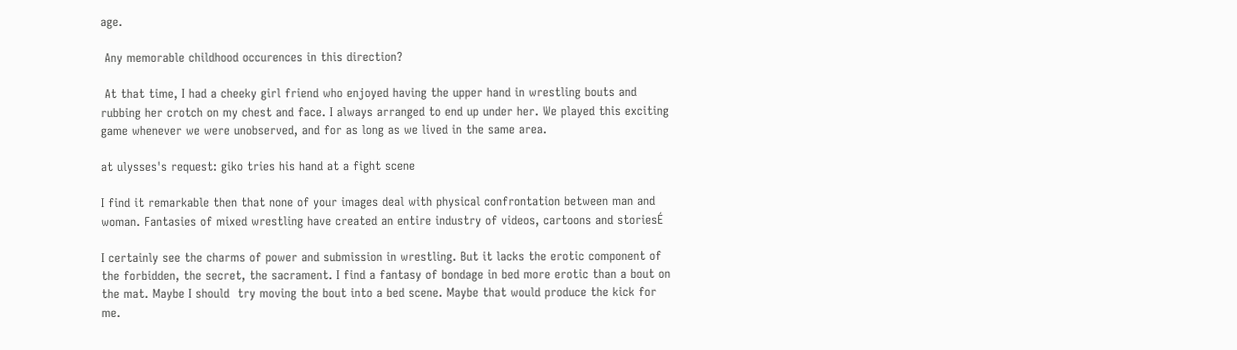age.

 Any memorable childhood occurences in this direction?

 At that time, I had a cheeky girl friend who enjoyed having the upper hand in wrestling bouts and rubbing her crotch on my chest and face. I always arranged to end up under her. We played this exciting game whenever we were unobserved, and for as long as we lived in the same area.

at ulysses's request: giko tries his hand at a fight scene

I find it remarkable then that none of your images deal with physical confrontation between man and woman. Fantasies of mixed wrestling have created an entire industry of videos, cartoons and storiesÉ

I certainly see the charms of power and submission in wrestling. But it lacks the erotic component of the forbidden, the secret, the sacrament. I find a fantasy of bondage in bed more erotic than a bout on the mat. Maybe I should  try moving the bout into a bed scene. Maybe that would produce the kick for me.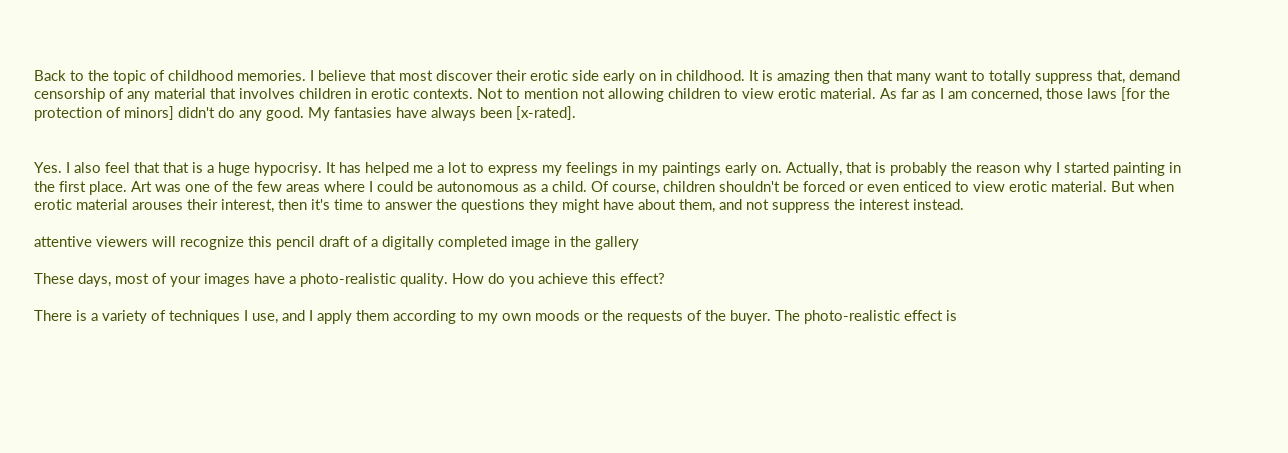Back to the topic of childhood memories. I believe that most discover their erotic side early on in childhood. It is amazing then that many want to totally suppress that, demand censorship of any material that involves children in erotic contexts. Not to mention not allowing children to view erotic material. As far as I am concerned, those laws [for the protection of minors] didn't do any good. My fantasies have always been [x-rated].


Yes. I also feel that that is a huge hypocrisy. It has helped me a lot to express my feelings in my paintings early on. Actually, that is probably the reason why I started painting in the first place. Art was one of the few areas where I could be autonomous as a child. Of course, children shouldn't be forced or even enticed to view erotic material. But when erotic material arouses their interest, then it's time to answer the questions they might have about them, and not suppress the interest instead.

attentive viewers will recognize this pencil draft of a digitally completed image in the gallery

These days, most of your images have a photo-realistic quality. How do you achieve this effect?

There is a variety of techniques I use, and I apply them according to my own moods or the requests of the buyer. The photo-realistic effect is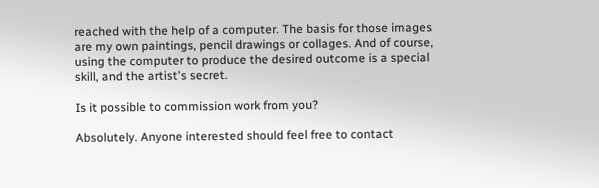reached with the help of a computer. The basis for those images are my own paintings, pencil drawings or collages. And of course, using the computer to produce the desired outcome is a special skill, and the artist's secret.

Is it possible to commission work from you?

Absolutely. Anyone interested should feel free to contact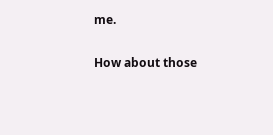me.

How about those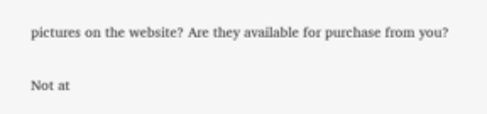pictures on the website? Are they available for purchase from you?

Not at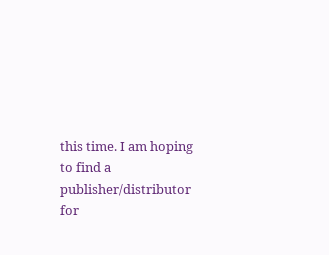this time. I am hoping to find a publisher/distributor for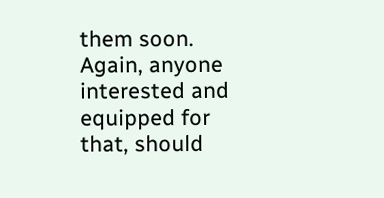them soon. Again, anyone interested and equipped for that, should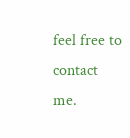feel free to contact me.